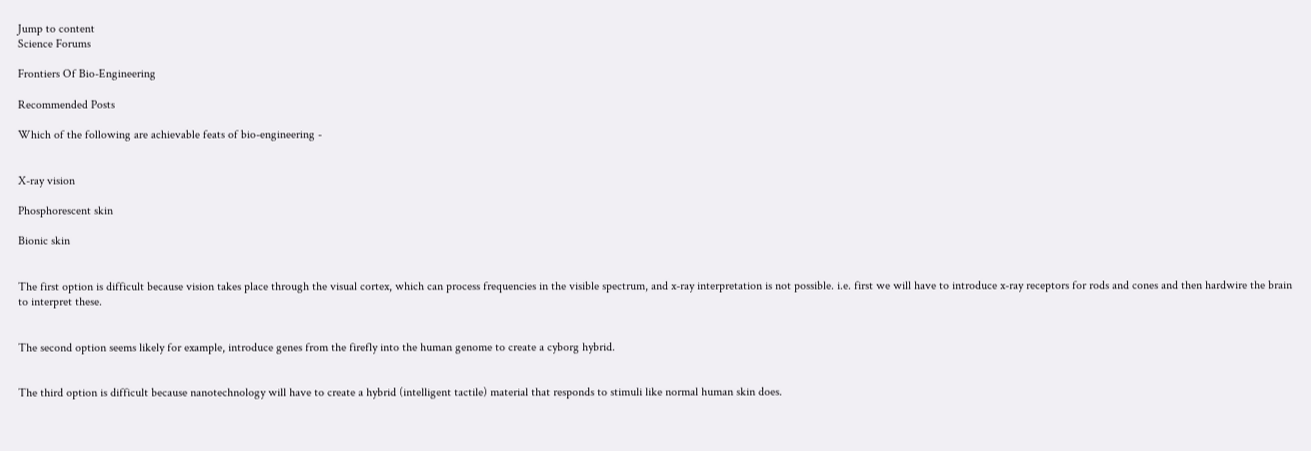Jump to content
Science Forums

Frontiers Of Bio-Engineering

Recommended Posts

Which of the following are achievable feats of bio-engineering -


X-ray vision

Phosphorescent skin

Bionic skin


The first option is difficult because vision takes place through the visual cortex, which can process frequencies in the visible spectrum, and x-ray interpretation is not possible. i.e. first we will have to introduce x-ray receptors for rods and cones and then hardwire the brain to interpret these.


The second option seems likely for example, introduce genes from the firefly into the human genome to create a cyborg hybrid.


The third option is difficult because nanotechnology will have to create a hybrid (intelligent tactile) material that responds to stimuli like normal human skin does.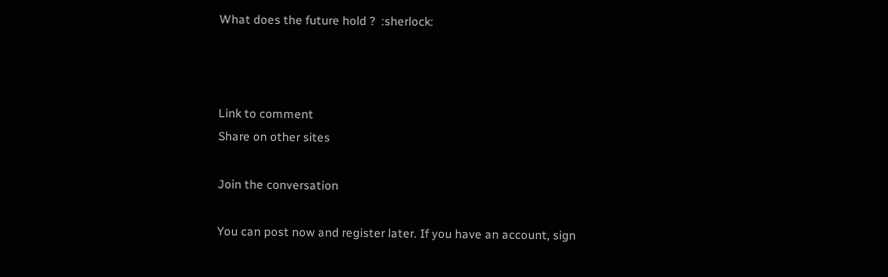What does the future hold ?  :sherlock:



Link to comment
Share on other sites

Join the conversation

You can post now and register later. If you have an account, sign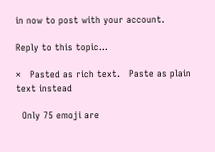in now to post with your account.

Reply to this topic...

×   Pasted as rich text.   Paste as plain text instead

  Only 75 emoji are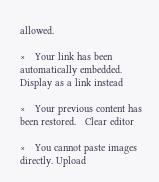allowed.

×   Your link has been automatically embedded.   Display as a link instead

×   Your previous content has been restored.   Clear editor

×   You cannot paste images directly. Upload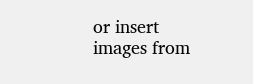or insert images from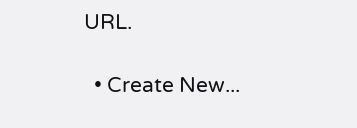URL.

  • Create New...